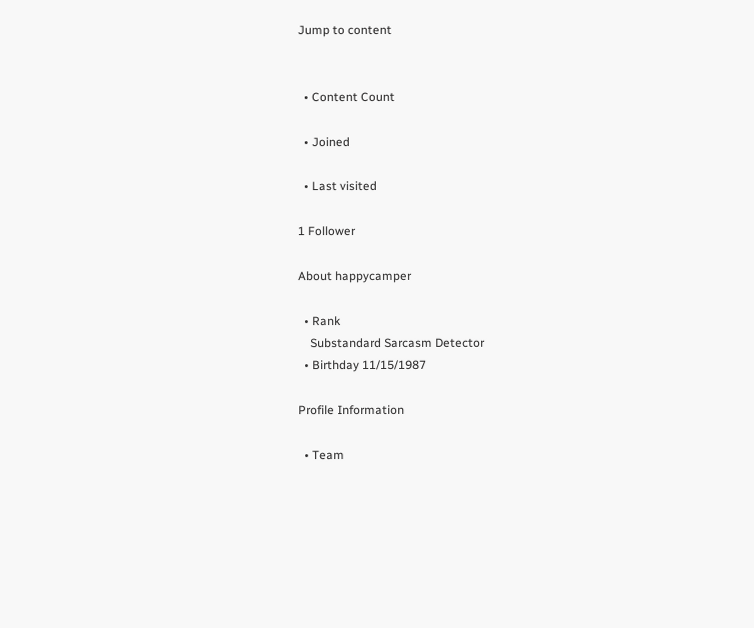Jump to content


  • Content Count

  • Joined

  • Last visited

1 Follower

About happycamper

  • Rank
    Substandard Sarcasm Detector
  • Birthday 11/15/1987

Profile Information

  • Team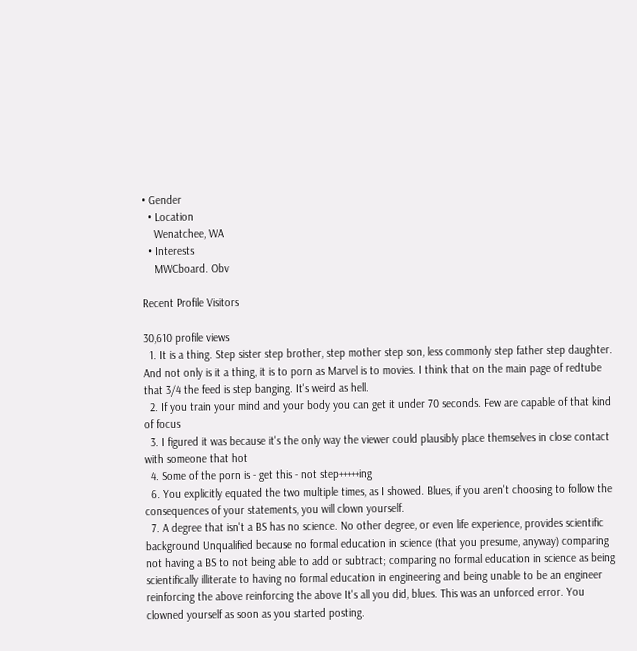• Gender
  • Location
    Wenatchee, WA
  • Interests
    MWCboard. Obv

Recent Profile Visitors

30,610 profile views
  1. It is a thing. Step sister step brother, step mother step son, less commonly step father step daughter. And not only is it a thing, it is to porn as Marvel is to movies. I think that on the main page of redtube that 3/4 the feed is step banging. It's weird as hell.
  2. If you train your mind and your body you can get it under 70 seconds. Few are capable of that kind of focus
  3. I figured it was because it's the only way the viewer could plausibly place themselves in close contact with someone that hot
  4. Some of the porn is - get this - not step+++++ing
  6. You explicitly equated the two multiple times, as I showed. Blues, if you aren't choosing to follow the consequences of your statements, you will clown yourself.
  7. A degree that isn't a BS has no science. No other degree, or even life experience, provides scientific background Unqualified because no formal education in science (that you presume, anyway) comparing not having a BS to not being able to add or subtract; comparing no formal education in science as being scientifically illiterate to having no formal education in engineering and being unable to be an engineer reinforcing the above reinforcing the above It's all you did, blues. This was an unforced error. You clowned yourself as soon as you started posting.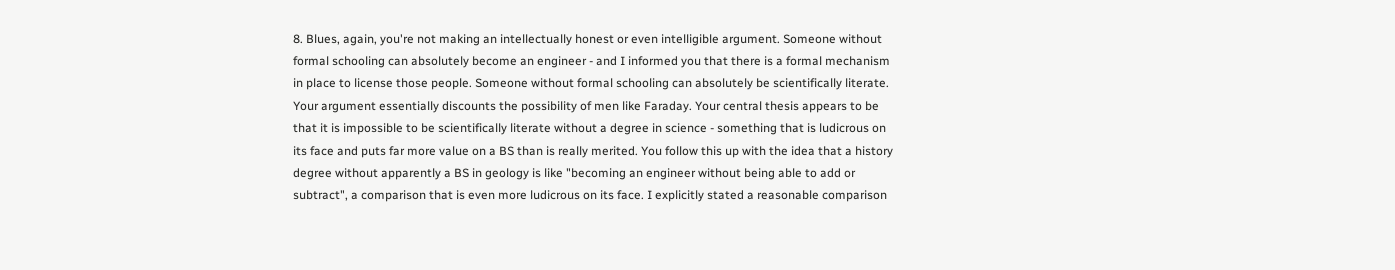8. Blues, again, you're not making an intellectually honest or even intelligible argument. Someone without formal schooling can absolutely become an engineer - and I informed you that there is a formal mechanism in place to license those people. Someone without formal schooling can absolutely be scientifically literate. Your argument essentially discounts the possibility of men like Faraday. Your central thesis appears to be that it is impossible to be scientifically literate without a degree in science - something that is ludicrous on its face and puts far more value on a BS than is really merited. You follow this up with the idea that a history degree without apparently a BS in geology is like "becoming an engineer without being able to add or subtract", a comparison that is even more ludicrous on its face. I explicitly stated a reasonable comparison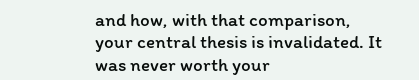and how, with that comparison, your central thesis is invalidated. It was never worth your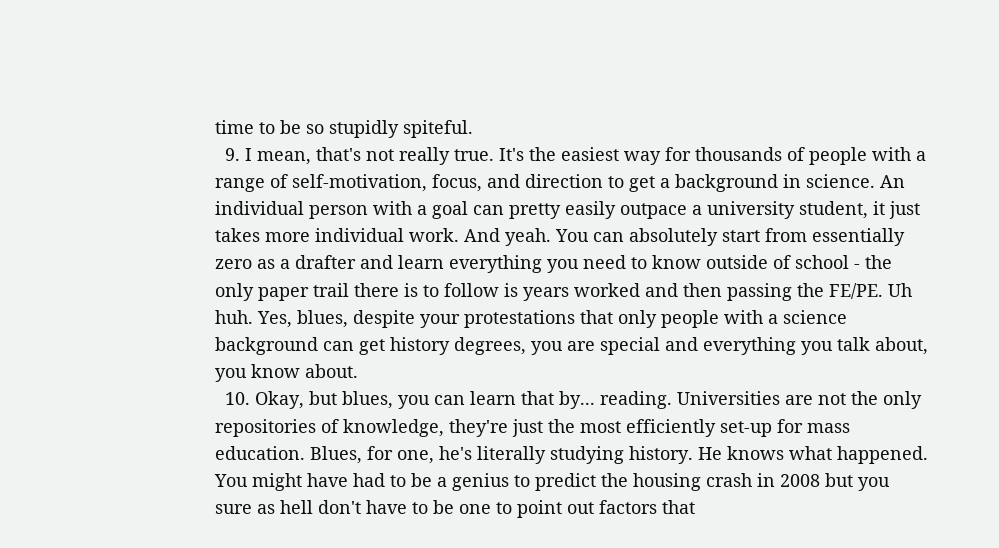time to be so stupidly spiteful.
  9. I mean, that's not really true. It's the easiest way for thousands of people with a range of self-motivation, focus, and direction to get a background in science. An individual person with a goal can pretty easily outpace a university student, it just takes more individual work. And yeah. You can absolutely start from essentially zero as a drafter and learn everything you need to know outside of school - the only paper trail there is to follow is years worked and then passing the FE/PE. Uh huh. Yes, blues, despite your protestations that only people with a science background can get history degrees, you are special and everything you talk about, you know about.
  10. Okay, but blues, you can learn that by... reading. Universities are not the only repositories of knowledge, they're just the most efficiently set-up for mass education. Blues, for one, he's literally studying history. He knows what happened. You might have had to be a genius to predict the housing crash in 2008 but you sure as hell don't have to be one to point out factors that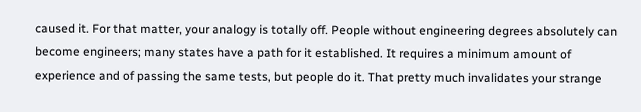caused it. For that matter, your analogy is totally off. People without engineering degrees absolutely can become engineers; many states have a path for it established. It requires a minimum amount of experience and of passing the same tests, but people do it. That pretty much invalidates your strange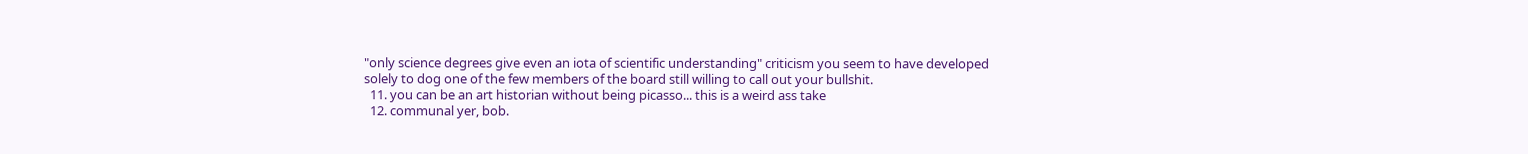"only science degrees give even an iota of scientific understanding" criticism you seem to have developed solely to dog one of the few members of the board still willing to call out your bullshit.
  11. you can be an art historian without being picasso... this is a weird ass take
  12. communal yer, bob.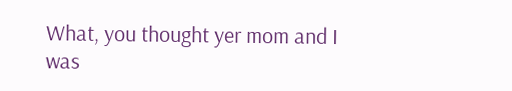What, you thought yer mom and I was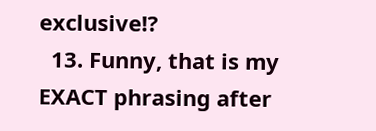exclusive!?
  13. Funny, that is my EXACT phrasing after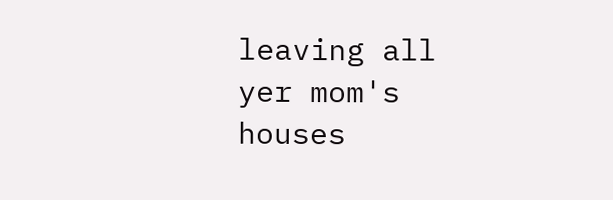leaving all yer mom's houses